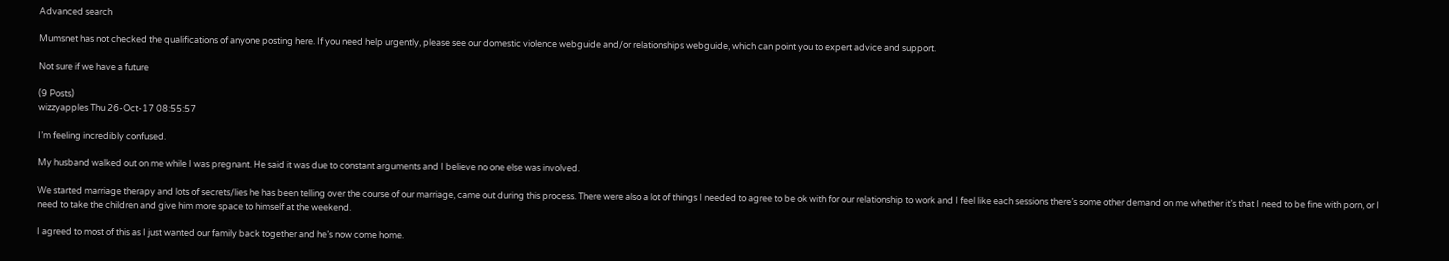Advanced search

Mumsnet has not checked the qualifications of anyone posting here. If you need help urgently, please see our domestic violence webguide and/or relationships webguide, which can point you to expert advice and support.

Not sure if we have a future

(9 Posts)
wizzyapples Thu 26-Oct-17 08:55:57

I’m feeling incredibly confused.

My husband walked out on me while I was pregnant. He said it was due to constant arguments and I believe no one else was involved.

We started marriage therapy and lots of secrets/lies he has been telling over the course of our marriage, came out during this process. There were also a lot of things I needed to agree to be ok with for our relationship to work and I feel like each sessions there’s some other demand on me whether it’s that I need to be fine with porn, or I need to take the children and give him more space to himself at the weekend.

I agreed to most of this as I just wanted our family back together and he’s now come home.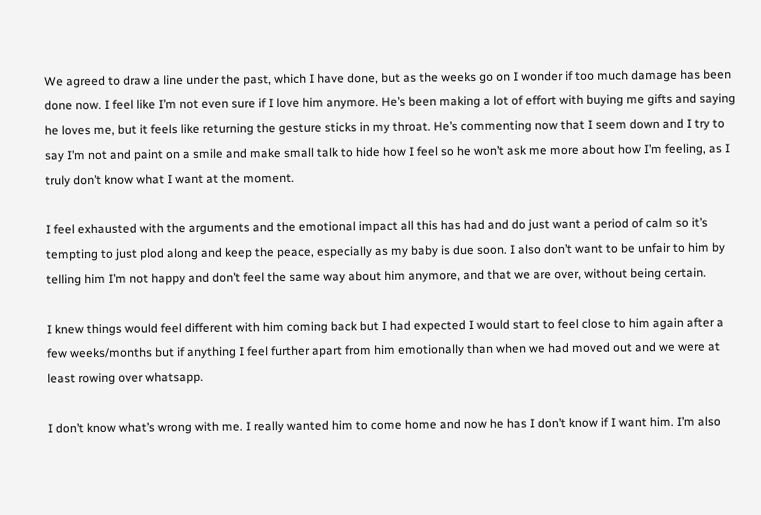We agreed to draw a line under the past, which I have done, but as the weeks go on I wonder if too much damage has been done now. I feel like I’m not even sure if I love him anymore. He’s been making a lot of effort with buying me gifts and saying he loves me, but it feels like returning the gesture sticks in my throat. He’s commenting now that I seem down and I try to say I’m not and paint on a smile and make small talk to hide how I feel so he won’t ask me more about how I’m feeling, as I truly don’t know what I want at the moment.

I feel exhausted with the arguments and the emotional impact all this has had and do just want a period of calm so it’s tempting to just plod along and keep the peace, especially as my baby is due soon. I also don’t want to be unfair to him by telling him I’m not happy and don’t feel the same way about him anymore, and that we are over, without being certain.

I knew things would feel different with him coming back but I had expected I would start to feel close to him again after a few weeks/months but if anything I feel further apart from him emotionally than when we had moved out and we were at least rowing over whatsapp.

I don’t know what’s wrong with me. I really wanted him to come home and now he has I don’t know if I want him. I’m also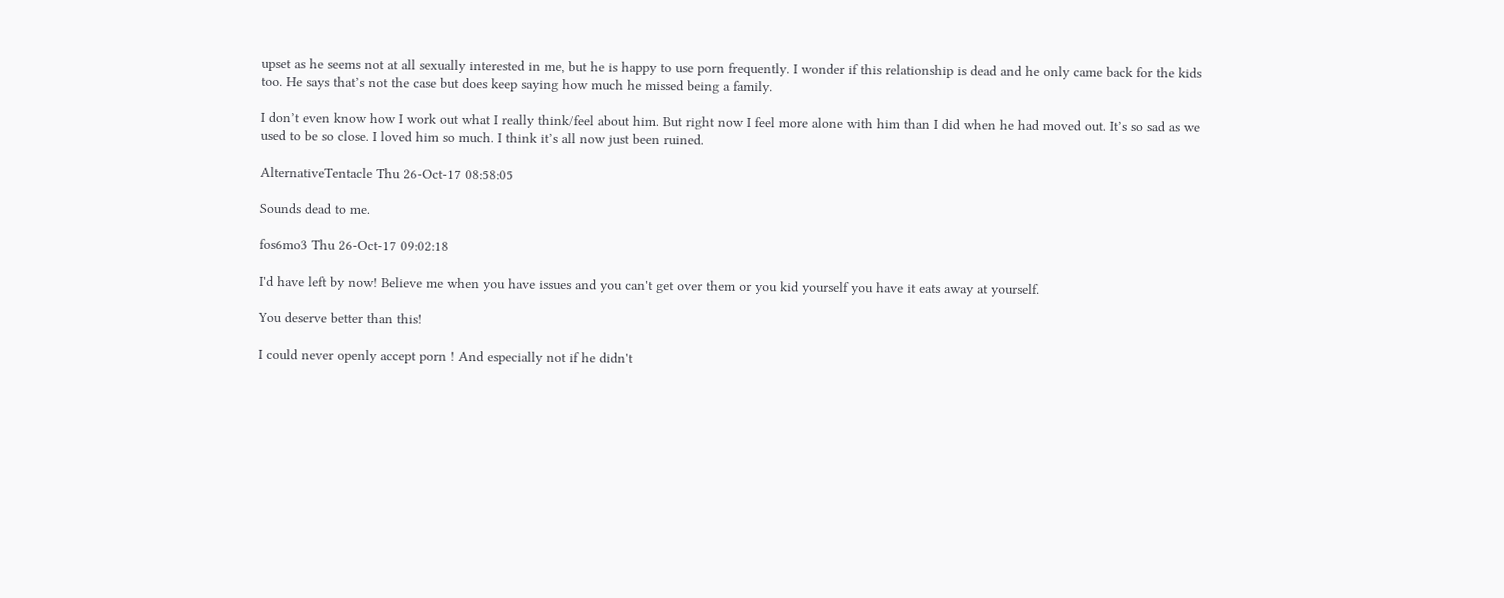upset as he seems not at all sexually interested in me, but he is happy to use porn frequently. I wonder if this relationship is dead and he only came back for the kids too. He says that’s not the case but does keep saying how much he missed being a family.

I don’t even know how I work out what I really think/feel about him. But right now I feel more alone with him than I did when he had moved out. It’s so sad as we used to be so close. I loved him so much. I think it’s all now just been ruined.

AlternativeTentacle Thu 26-Oct-17 08:58:05

Sounds dead to me.

fos6mo3 Thu 26-Oct-17 09:02:18

I'd have left by now! Believe me when you have issues and you can't get over them or you kid yourself you have it eats away at yourself.

You deserve better than this!

I could never openly accept porn ! And especially not if he didn't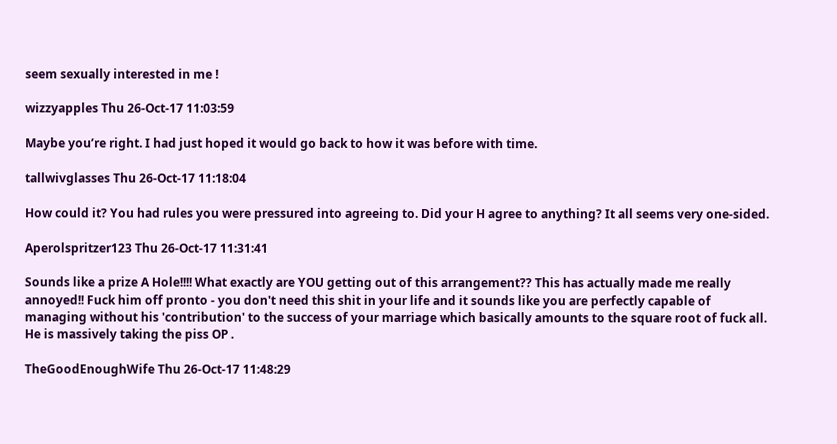seem sexually interested in me !

wizzyapples Thu 26-Oct-17 11:03:59

Maybe you’re right. I had just hoped it would go back to how it was before with time.

tallwivglasses Thu 26-Oct-17 11:18:04

How could it? You had rules you were pressured into agreeing to. Did your H agree to anything? It all seems very one-sided.

Aperolspritzer123 Thu 26-Oct-17 11:31:41

Sounds like a prize A Hole!!!! What exactly are YOU getting out of this arrangement?? This has actually made me really annoyed!! Fuck him off pronto - you don't need this shit in your life and it sounds like you are perfectly capable of managing without his 'contribution' to the success of your marriage which basically amounts to the square root of fuck all.
He is massively taking the piss OP .

TheGoodEnoughWife Thu 26-Oct-17 11:48:29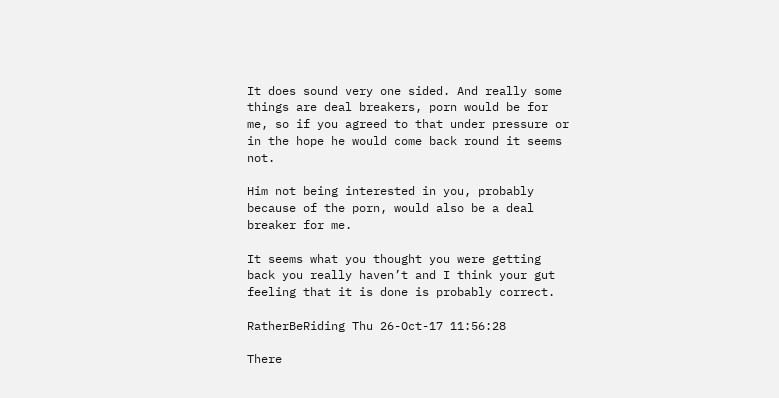It does sound very one sided. And really some things are deal breakers, porn would be for me, so if you agreed to that under pressure or in the hope he would come back round it seems not.

Him not being interested in you, probably because of the porn, would also be a deal breaker for me.

It seems what you thought you were getting back you really haven’t and I think your gut feeling that it is done is probably correct.

RatherBeRiding Thu 26-Oct-17 11:56:28

There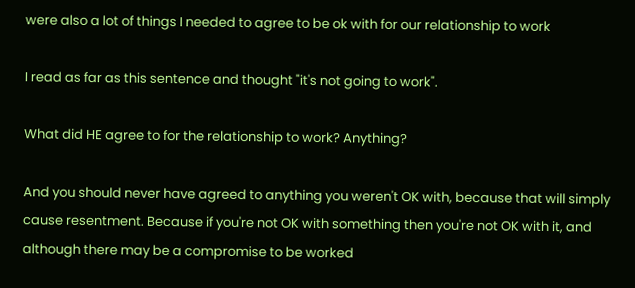were also a lot of things I needed to agree to be ok with for our relationship to work

I read as far as this sentence and thought "it's not going to work".

What did HE agree to for the relationship to work? Anything?

And you should never have agreed to anything you weren't OK with, because that will simply cause resentment. Because if you're not OK with something then you're not OK with it, and although there may be a compromise to be worked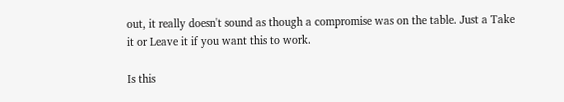out, it really doesn't sound as though a compromise was on the table. Just a Take it or Leave it if you want this to work.

Is this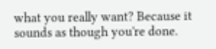what you really want? Because it sounds as though you're done.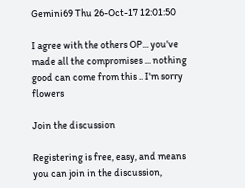Gemini69 Thu 26-Oct-17 12:01:50

I agree with the others OP... you've made all the compromises ... nothing good can come from this .. I'm sorry flowers

Join the discussion

Registering is free, easy, and means you can join in the discussion,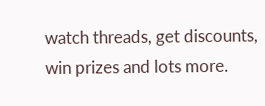watch threads, get discounts, win prizes and lots more.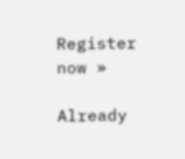Register now »

Already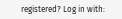registered? Log in with: